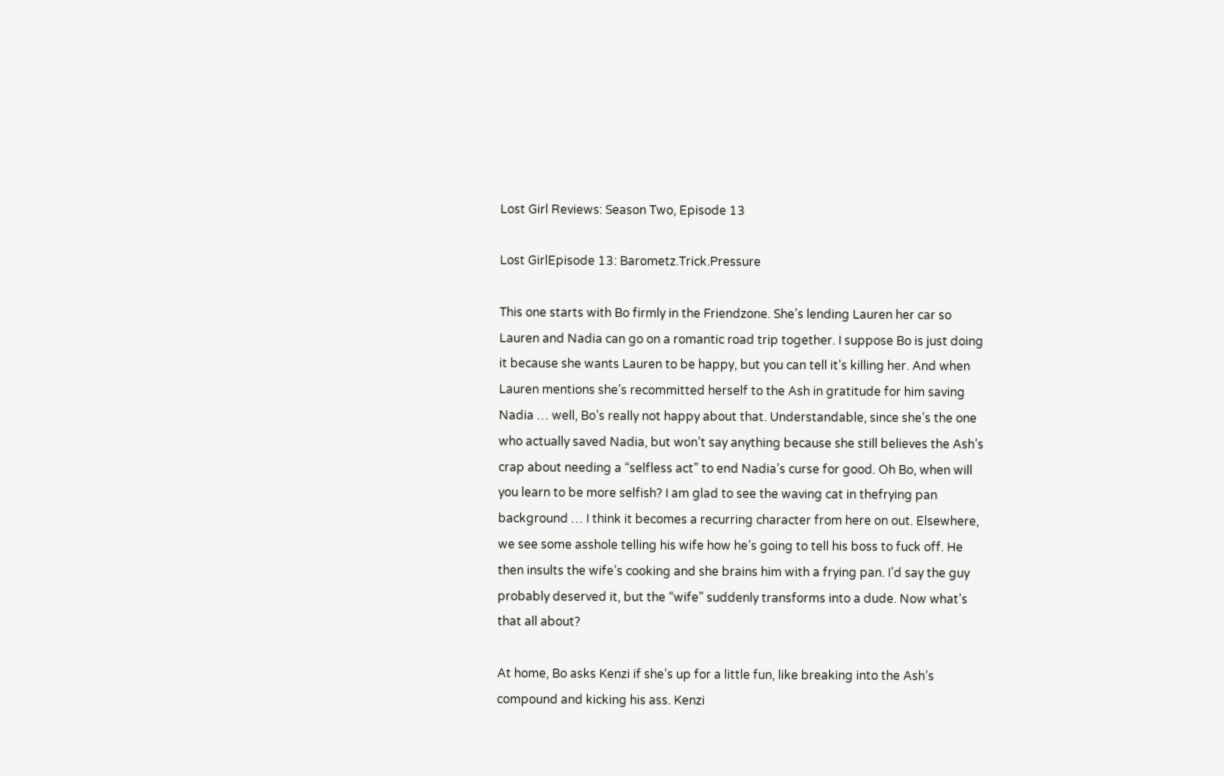Lost Girl Reviews: Season Two, Episode 13

Lost GirlEpisode 13: Barometz.Trick.Pressure

This one starts with Bo firmly in the Friendzone. She’s lending Lauren her car so Lauren and Nadia can go on a romantic road trip together. I suppose Bo is just doing it because she wants Lauren to be happy, but you can tell it’s killing her. And when Lauren mentions she’s recommitted herself to the Ash in gratitude for him saving Nadia … well, Bo’s really not happy about that. Understandable, since she’s the one who actually saved Nadia, but won’t say anything because she still believes the Ash’s crap about needing a “selfless act” to end Nadia’s curse for good. Oh Bo, when will you learn to be more selfish? I am glad to see the waving cat in thefrying pan background … I think it becomes a recurring character from here on out. Elsewhere, we see some asshole telling his wife how he’s going to tell his boss to fuck off. He then insults the wife’s cooking and she brains him with a frying pan. I’d say the guy probably deserved it, but the “wife” suddenly transforms into a dude. Now what’s that all about?

At home, Bo asks Kenzi if she’s up for a little fun, like breaking into the Ash’s compound and kicking his ass. Kenzi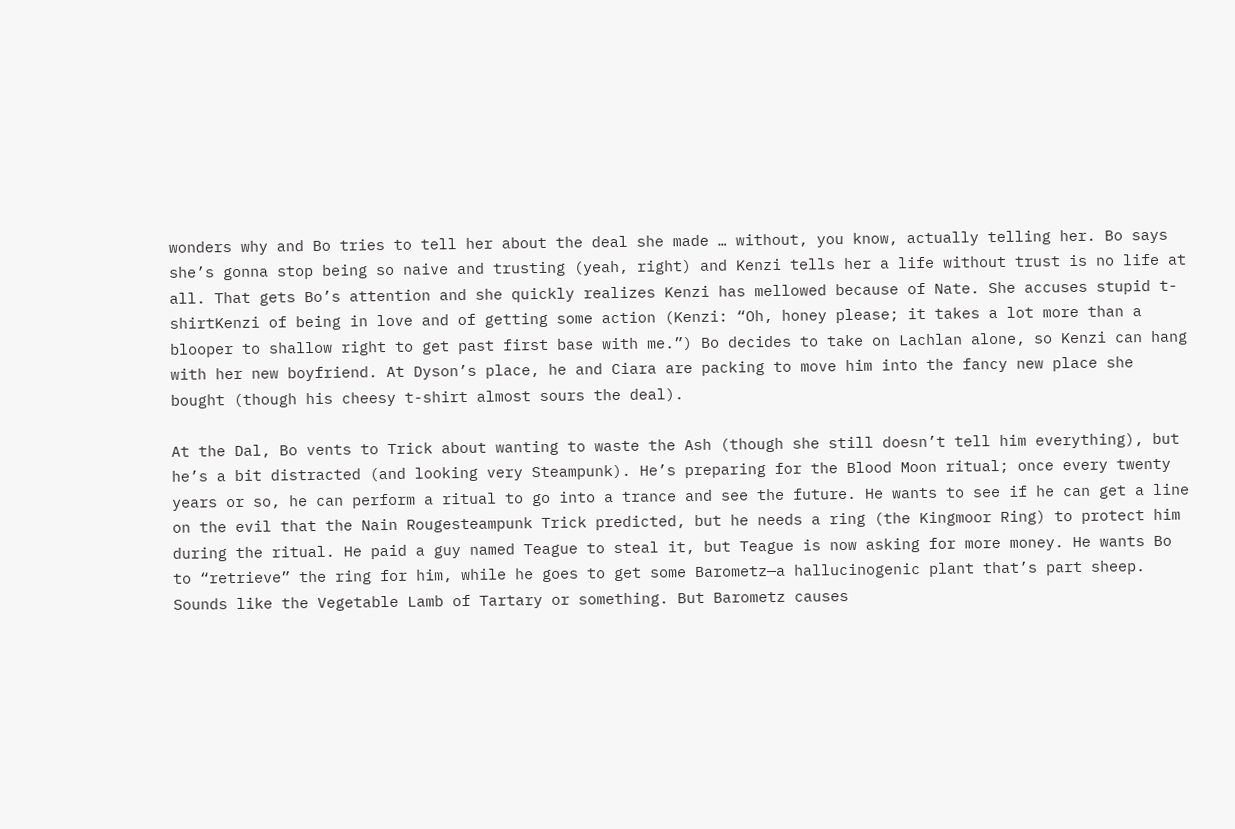wonders why and Bo tries to tell her about the deal she made … without, you know, actually telling her. Bo says she’s gonna stop being so naive and trusting (yeah, right) and Kenzi tells her a life without trust is no life at all. That gets Bo’s attention and she quickly realizes Kenzi has mellowed because of Nate. She accuses stupid t-shirtKenzi of being in love and of getting some action (Kenzi: “Oh, honey please; it takes a lot more than a blooper to shallow right to get past first base with me.”) Bo decides to take on Lachlan alone, so Kenzi can hang with her new boyfriend. At Dyson’s place, he and Ciara are packing to move him into the fancy new place she bought (though his cheesy t-shirt almost sours the deal).

At the Dal, Bo vents to Trick about wanting to waste the Ash (though she still doesn’t tell him everything), but he’s a bit distracted (and looking very Steampunk). He’s preparing for the Blood Moon ritual; once every twenty years or so, he can perform a ritual to go into a trance and see the future. He wants to see if he can get a line on the evil that the Nain Rougesteampunk Trick predicted, but he needs a ring (the Kingmoor Ring) to protect him during the ritual. He paid a guy named Teague to steal it, but Teague is now asking for more money. He wants Bo to “retrieve” the ring for him, while he goes to get some Barometz—a hallucinogenic plant that’s part sheep. Sounds like the Vegetable Lamb of Tartary or something. But Barometz causes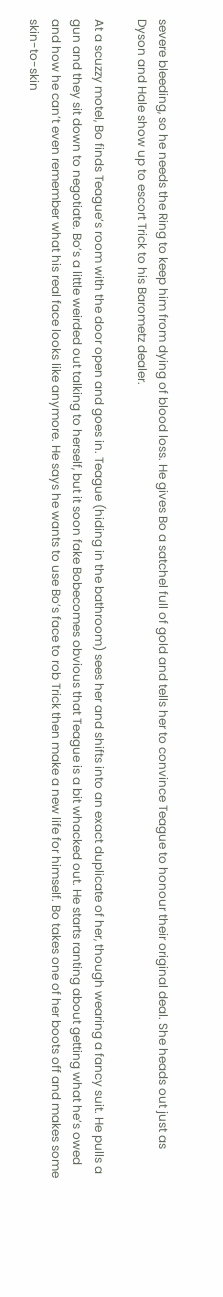severe bleeding, so he needs the Ring to keep him from dying of blood loss. He gives Bo a satchel full of gold and tells her to convince Teague to honour their original deal. She heads out just as Dyson and Hale show up to escort Trick to his Barometz dealer.

At a scuzzy motel, Bo finds Teague’s room with the door open and goes in. Teague (hiding in the bathroom) sees her and shifts into an exact duplicate of her, though wearing a fancy suit. He pulls a gun and they sit down to negotiate. Bo’s a little weirded out talking to herself, but it soon fake Bobecomes obvious that Teague is a bit whacked out. He starts ranting about getting what he’s owed and how he can’t even remember what his real face looks like anymore. He says he wants to use Bo’s face to rob Trick then make a new life for himself. Bo takes one of her boots off and makes some skin-to-skin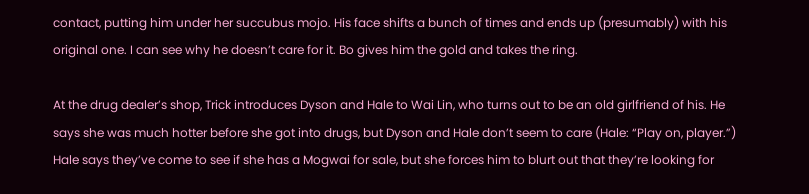contact, putting him under her succubus mojo. His face shifts a bunch of times and ends up (presumably) with his original one. I can see why he doesn’t care for it. Bo gives him the gold and takes the ring.

At the drug dealer’s shop, Trick introduces Dyson and Hale to Wai Lin, who turns out to be an old girlfriend of his. He says she was much hotter before she got into drugs, but Dyson and Hale don’t seem to care (Hale: “Play on, player.”) Hale says they’ve come to see if she has a Mogwai for sale, but she forces him to blurt out that they’re looking for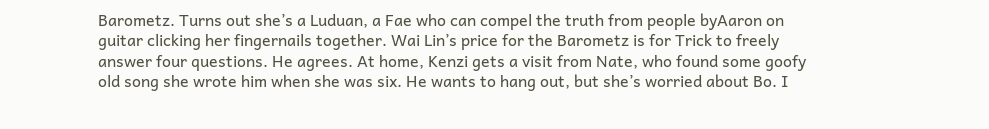Barometz. Turns out she’s a Luduan, a Fae who can compel the truth from people byAaron on guitar clicking her fingernails together. Wai Lin’s price for the Barometz is for Trick to freely answer four questions. He agrees. At home, Kenzi gets a visit from Nate, who found some goofy old song she wrote him when she was six. He wants to hang out, but she’s worried about Bo. I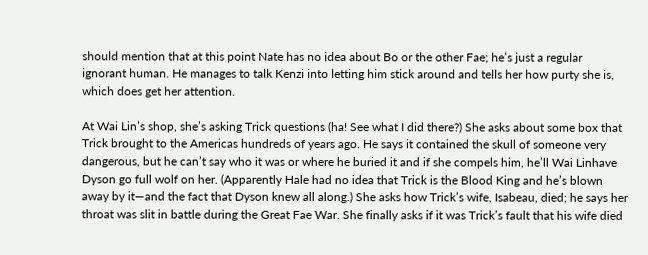should mention that at this point Nate has no idea about Bo or the other Fae; he’s just a regular ignorant human. He manages to talk Kenzi into letting him stick around and tells her how purty she is, which does get her attention.

At Wai Lin’s shop, she’s asking Trick questions (ha! See what I did there?) She asks about some box that Trick brought to the Americas hundreds of years ago. He says it contained the skull of someone very dangerous, but he can’t say who it was or where he buried it and if she compels him, he’ll Wai Linhave Dyson go full wolf on her. (Apparently Hale had no idea that Trick is the Blood King and he’s blown away by it—and the fact that Dyson knew all along.) She asks how Trick’s wife, Isabeau, died; he says her throat was slit in battle during the Great Fae War. She finally asks if it was Trick’s fault that his wife died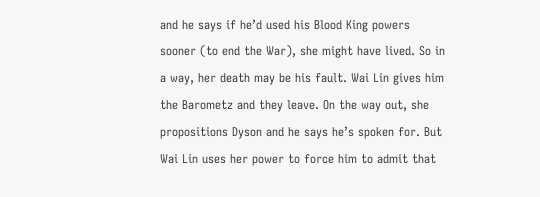and he says if he’d used his Blood King powers sooner (to end the War), she might have lived. So in a way, her death may be his fault. Wai Lin gives him the Barometz and they leave. On the way out, she propositions Dyson and he says he’s spoken for. But Wai Lin uses her power to force him to admit that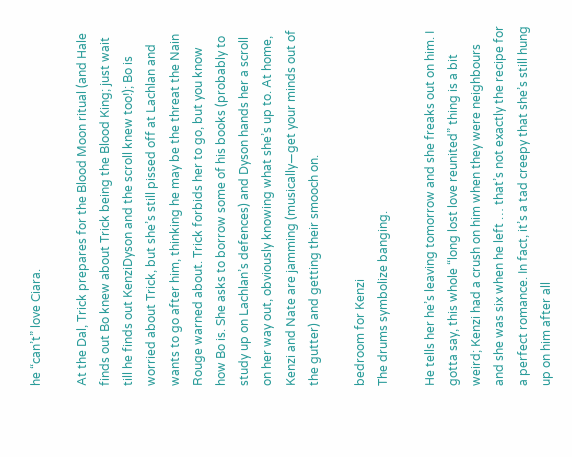he “can’t” love Ciara.

At the Dal, Trick prepares for the Blood Moon ritual (and Hale finds out Bo knew about Trick being the Blood King; just wait till he finds out KenziDyson and the scroll knew too!); Bo is worried about Trick, but she’s still pissed off at Lachlan and wants to go after him, thinking he may be the threat the Nain Rouge warned about. Trick forbids her to go, but you know how Bo is. She asks to borrow some of his books (probably to study up on Lachlan’s defences) and Dyson hands her a scroll on her way out, obviously knowing what she’s up to. At home, Kenzi and Nate are jamming (musically—get your minds out of the gutter) and getting their smooch on.

bedroom for Kenzi
The drums symbolize banging.

He tells her he’s leaving tomorrow and she freaks out on him. I gotta say, this whole “long lost love reunited” thing is a bit weird; Kenzi had a crush on him when they were neighbours and she was six when he left … that’s not exactly the recipe for a perfect romance. In fact, it’s a tad creepy that she’s still hung up on him after all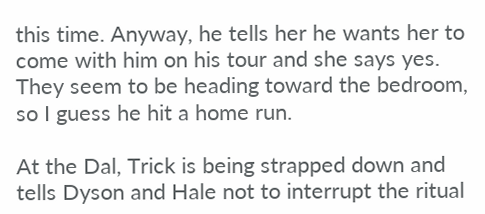this time. Anyway, he tells her he wants her to come with him on his tour and she says yes. They seem to be heading toward the bedroom, so I guess he hit a home run.

At the Dal, Trick is being strapped down and tells Dyson and Hale not to interrupt the ritual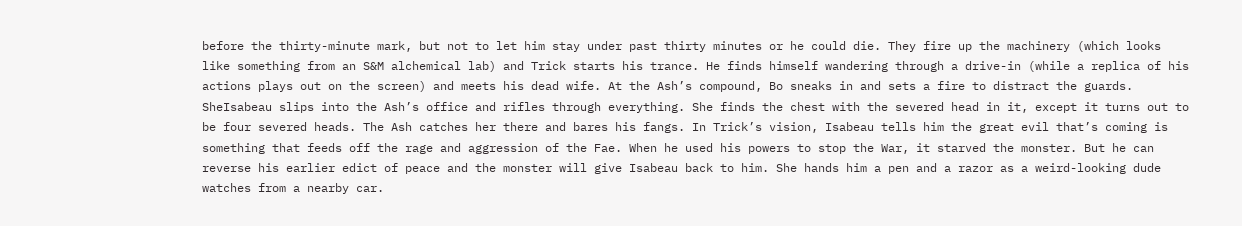before the thirty-minute mark, but not to let him stay under past thirty minutes or he could die. They fire up the machinery (which looks like something from an S&M alchemical lab) and Trick starts his trance. He finds himself wandering through a drive-in (while a replica of his actions plays out on the screen) and meets his dead wife. At the Ash’s compound, Bo sneaks in and sets a fire to distract the guards. SheIsabeau slips into the Ash’s office and rifles through everything. She finds the chest with the severed head in it, except it turns out to be four severed heads. The Ash catches her there and bares his fangs. In Trick’s vision, Isabeau tells him the great evil that’s coming is something that feeds off the rage and aggression of the Fae. When he used his powers to stop the War, it starved the monster. But he can reverse his earlier edict of peace and the monster will give Isabeau back to him. She hands him a pen and a razor as a weird-looking dude watches from a nearby car.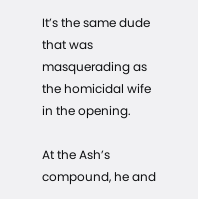It’s the same dude that was masquerading as the homicidal wife in the opening.

At the Ash’s compound, he and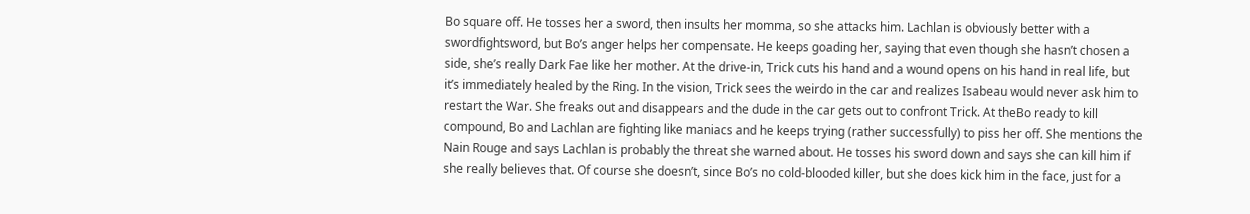Bo square off. He tosses her a sword, then insults her momma, so she attacks him. Lachlan is obviously better with a swordfightsword, but Bo’s anger helps her compensate. He keeps goading her, saying that even though she hasn’t chosen a side, she’s really Dark Fae like her mother. At the drive-in, Trick cuts his hand and a wound opens on his hand in real life, but it’s immediately healed by the Ring. In the vision, Trick sees the weirdo in the car and realizes Isabeau would never ask him to restart the War. She freaks out and disappears and the dude in the car gets out to confront Trick. At theBo ready to kill compound, Bo and Lachlan are fighting like maniacs and he keeps trying (rather successfully) to piss her off. She mentions the Nain Rouge and says Lachlan is probably the threat she warned about. He tosses his sword down and says she can kill him if she really believes that. Of course she doesn’t, since Bo’s no cold-blooded killer, but she does kick him in the face, just for a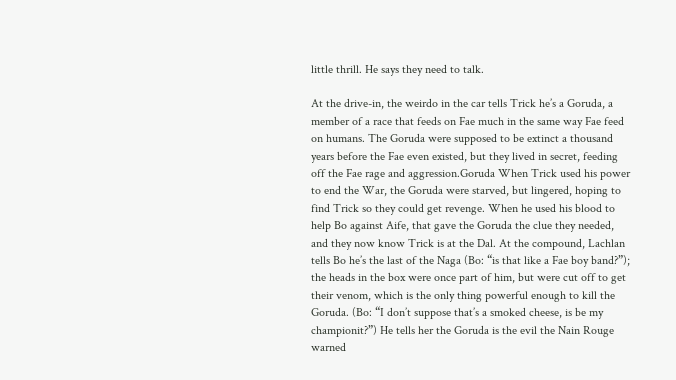little thrill. He says they need to talk.

At the drive-in, the weirdo in the car tells Trick he’s a Goruda, a member of a race that feeds on Fae much in the same way Fae feed on humans. The Goruda were supposed to be extinct a thousand years before the Fae even existed, but they lived in secret, feeding off the Fae rage and aggression.Goruda When Trick used his power to end the War, the Goruda were starved, but lingered, hoping to find Trick so they could get revenge. When he used his blood to help Bo against Aife, that gave the Goruda the clue they needed, and they now know Trick is at the Dal. At the compound, Lachlan tells Bo he’s the last of the Naga (Bo: “is that like a Fae boy band?”); the heads in the box were once part of him, but were cut off to get their venom, which is the only thing powerful enough to kill the Goruda. (Bo: “I don’t suppose that’s a smoked cheese, is be my championit?”) He tells her the Goruda is the evil the Nain Rouge warned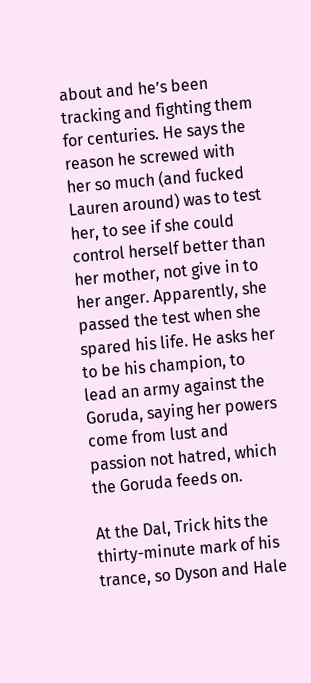about and he’s been tracking and fighting them for centuries. He says the reason he screwed with her so much (and fucked Lauren around) was to test her, to see if she could control herself better than her mother, not give in to her anger. Apparently, she passed the test when she spared his life. He asks her to be his champion, to lead an army against the Goruda, saying her powers come from lust and passion not hatred, which the Goruda feeds on.

At the Dal, Trick hits the thirty-minute mark of his trance, so Dyson and Hale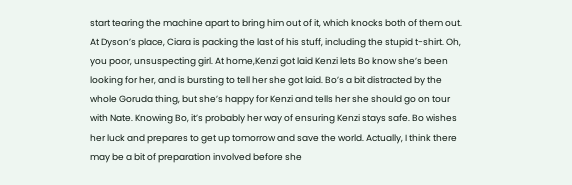start tearing the machine apart to bring him out of it, which knocks both of them out. At Dyson’s place, Ciara is packing the last of his stuff, including the stupid t-shirt. Oh, you poor, unsuspecting girl. At home,Kenzi got laid Kenzi lets Bo know she’s been looking for her, and is bursting to tell her she got laid. Bo’s a bit distracted by the whole Goruda thing, but she’s happy for Kenzi and tells her she should go on tour with Nate. Knowing Bo, it’s probably her way of ensuring Kenzi stays safe. Bo wishes her luck and prepares to get up tomorrow and save the world. Actually, I think there may be a bit of preparation involved before she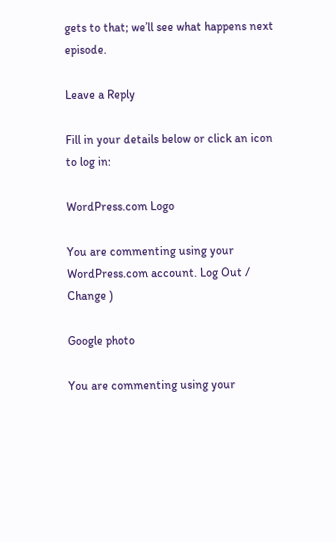gets to that; we’ll see what happens next episode.

Leave a Reply

Fill in your details below or click an icon to log in:

WordPress.com Logo

You are commenting using your WordPress.com account. Log Out /  Change )

Google photo

You are commenting using your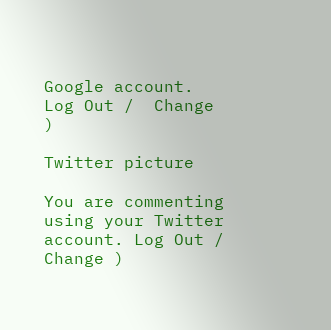Google account. Log Out /  Change )

Twitter picture

You are commenting using your Twitter account. Log Out /  Change )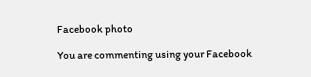Facebook photo

You are commenting using your Facebook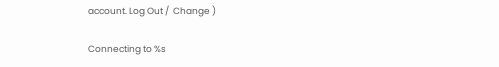account. Log Out /  Change )

Connecting to %s